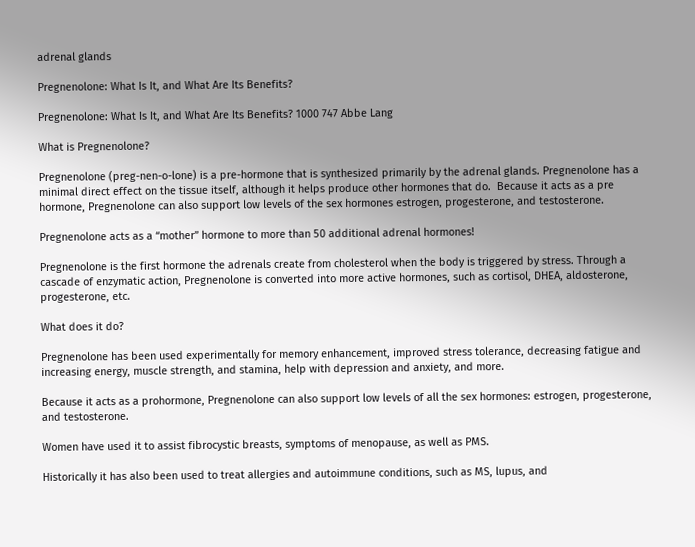adrenal glands

Pregnenolone: What Is It, and What Are Its Benefits?

Pregnenolone: What Is It, and What Are Its Benefits? 1000 747 Abbe Lang

What is Pregnenolone?

Pregnenolone (preg-nen-o-lone) is a pre-hormone that is synthesized primarily by the adrenal glands. Pregnenolone has a minimal direct effect on the tissue itself, although it helps produce other hormones that do.  Because it acts as a pre hormone, Pregnenolone can also support low levels of the sex hormones estrogen, progesterone, and testosterone.

Pregnenolone acts as a “mother” hormone to more than 50 additional adrenal hormones!

Pregnenolone is the first hormone the adrenals create from cholesterol when the body is triggered by stress. Through a cascade of enzymatic action, Pregnenolone is converted into more active hormones, such as cortisol, DHEA, aldosterone, progesterone, etc.

What does it do?

Pregnenolone has been used experimentally for memory enhancement, improved stress tolerance, decreasing fatigue and increasing energy, muscle strength, and stamina, help with depression and anxiety, and more.

Because it acts as a prohormone, Pregnenolone can also support low levels of all the sex hormones: estrogen, progesterone, and testosterone.

Women have used it to assist fibrocystic breasts, symptoms of menopause, as well as PMS.

Historically it has also been used to treat allergies and autoimmune conditions, such as MS, lupus, and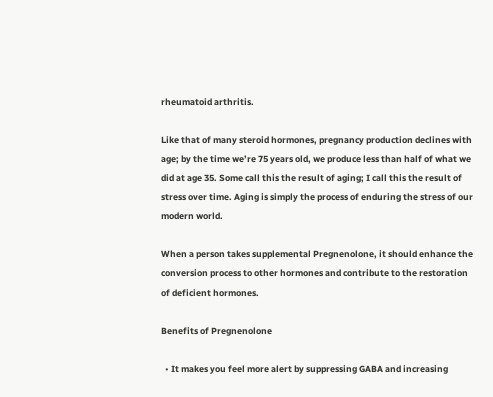rheumatoid arthritis.

Like that of many steroid hormones, pregnancy production declines with age; by the time we’re 75 years old, we produce less than half of what we did at age 35. Some call this the result of aging; I call this the result of stress over time. Aging is simply the process of enduring the stress of our modern world.

When a person takes supplemental Pregnenolone, it should enhance the conversion process to other hormones and contribute to the restoration of deficient hormones.

Benefits of Pregnenolone

  • It makes you feel more alert by suppressing GABA and increasing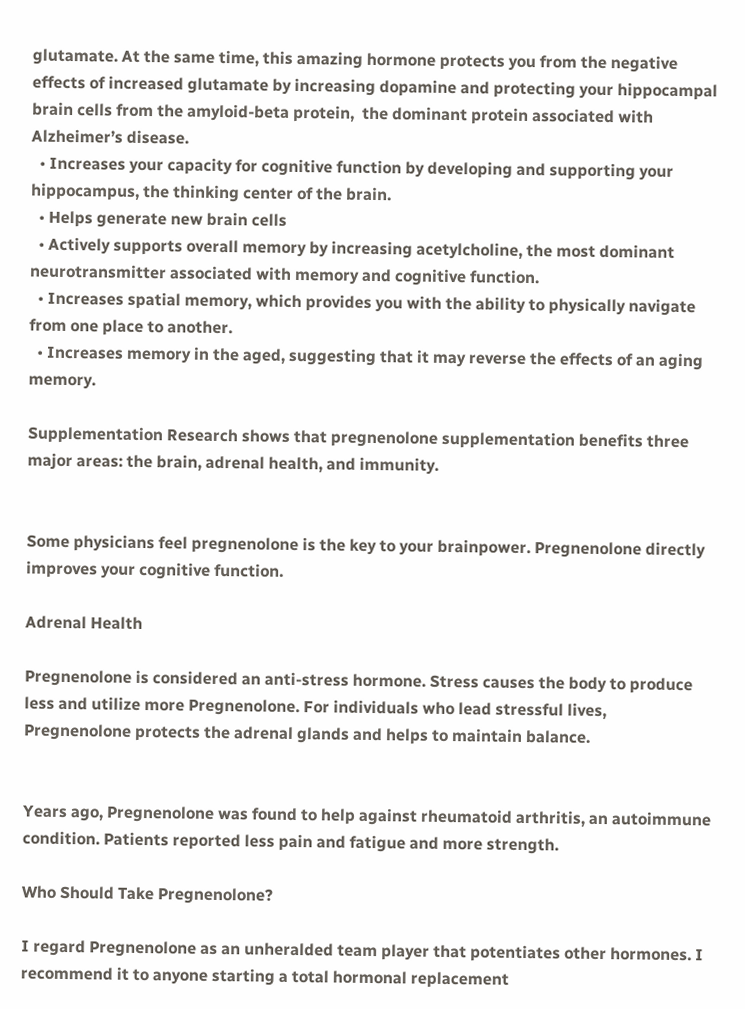glutamate. At the same time, this amazing hormone protects you from the negative effects of increased glutamate by increasing dopamine and protecting your hippocampal brain cells from the amyloid-beta protein,  the dominant protein associated with Alzheimer’s disease.
  • Increases your capacity for cognitive function by developing and supporting your hippocampus, the thinking center of the brain.
  • Helps generate new brain cells
  • Actively supports overall memory by increasing acetylcholine, the most dominant neurotransmitter associated with memory and cognitive function.
  • Increases spatial memory, which provides you with the ability to physically navigate from one place to another.
  • Increases memory in the aged, suggesting that it may reverse the effects of an aging memory.

Supplementation Research shows that pregnenolone supplementation benefits three major areas: the brain, adrenal health, and immunity.


Some physicians feel pregnenolone is the key to your brainpower. Pregnenolone directly improves your cognitive function.

Adrenal Health

Pregnenolone is considered an anti-stress hormone. Stress causes the body to produce less and utilize more Pregnenolone. For individuals who lead stressful lives, Pregnenolone protects the adrenal glands and helps to maintain balance.


Years ago, Pregnenolone was found to help against rheumatoid arthritis, an autoimmune condition. Patients reported less pain and fatigue and more strength.

Who Should Take Pregnenolone?

I regard Pregnenolone as an unheralded team player that potentiates other hormones. I recommend it to anyone starting a total hormonal replacement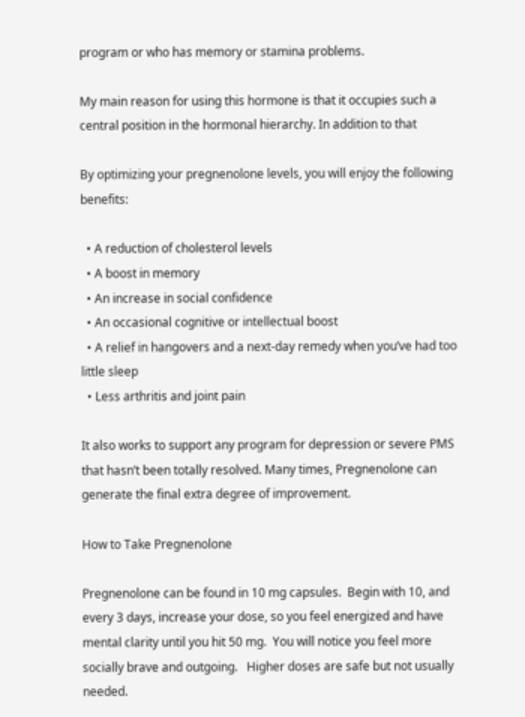program or who has memory or stamina problems.

My main reason for using this hormone is that it occupies such a central position in the hormonal hierarchy. In addition to that

By optimizing your pregnenolone levels, you will enjoy the following benefits:

  • A reduction of cholesterol levels
  • A boost in memory
  • An increase in social confidence
  • An occasional cognitive or intellectual boost
  • A relief in hangovers and a next-day remedy when you’ve had too little sleep
  • Less arthritis and joint pain

It also works to support any program for depression or severe PMS that hasn’t been totally resolved. Many times, Pregnenolone can generate the final extra degree of improvement.

How to Take Pregnenolone

Pregnenolone can be found in 10 mg capsules.  Begin with 10, and every 3 days, increase your dose, so you feel energized and have mental clarity until you hit 50 mg.  You will notice you feel more socially brave and outgoing.   Higher doses are safe but not usually needed.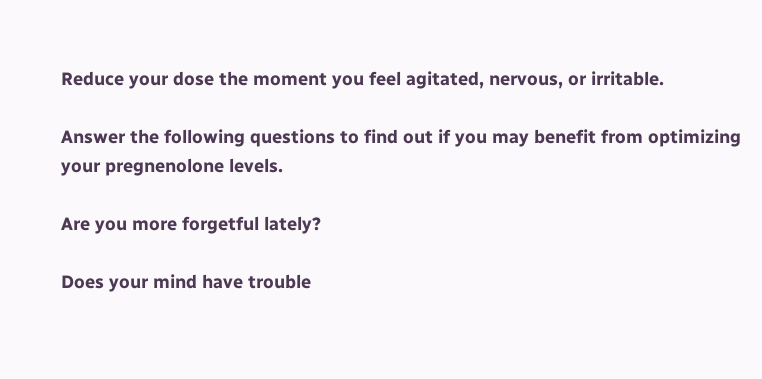Reduce your dose the moment you feel agitated, nervous, or irritable.

Answer the following questions to find out if you may benefit from optimizing your pregnenolone levels.

Are you more forgetful lately?

Does your mind have trouble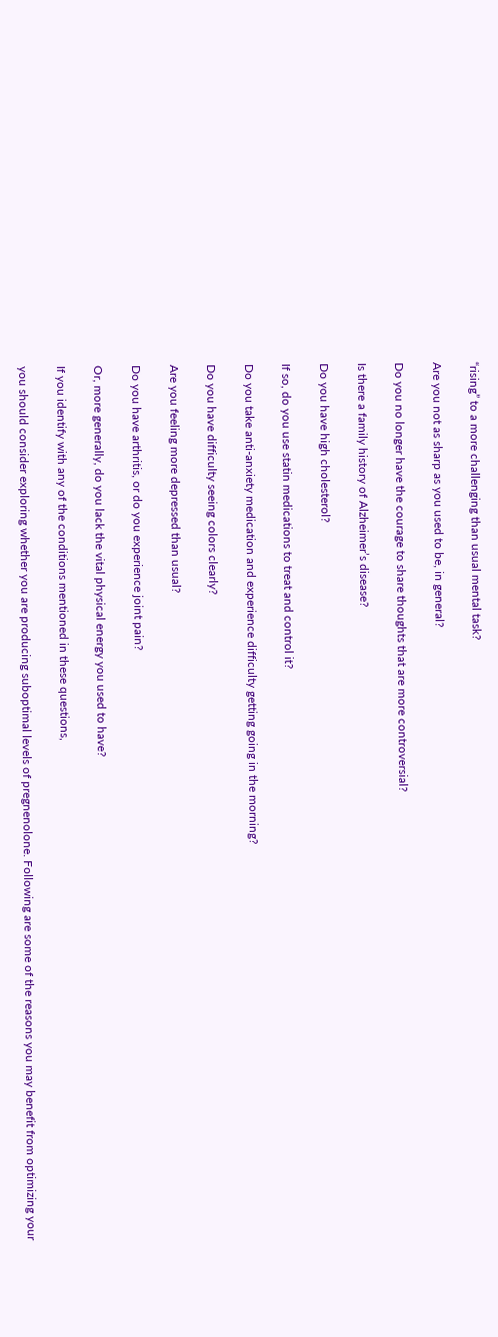“rising” to a more challenging than usual mental task?

Are you not as sharp as you used to be, in general?

Do you no longer have the courage to share thoughts that are more controversial?

Is there a family history of Alzheimer’s disease?

Do you have high cholesterol?

If so, do you use statin medications to treat and control it?

Do you take anti-anxiety medication and experience difficulty getting going in the morning?

Do you have difficulty seeing colors clearly?

Are you feeling more depressed than usual?

Do you have arthritis, or do you experience joint pain?

Or, more generally, do you lack the vital physical energy you used to have?

If you identify with any of the conditions mentioned in these questions,

you should consider exploring whether you are producing suboptimal levels of pregnenolone. Following are some of the reasons you may benefit from optimizing your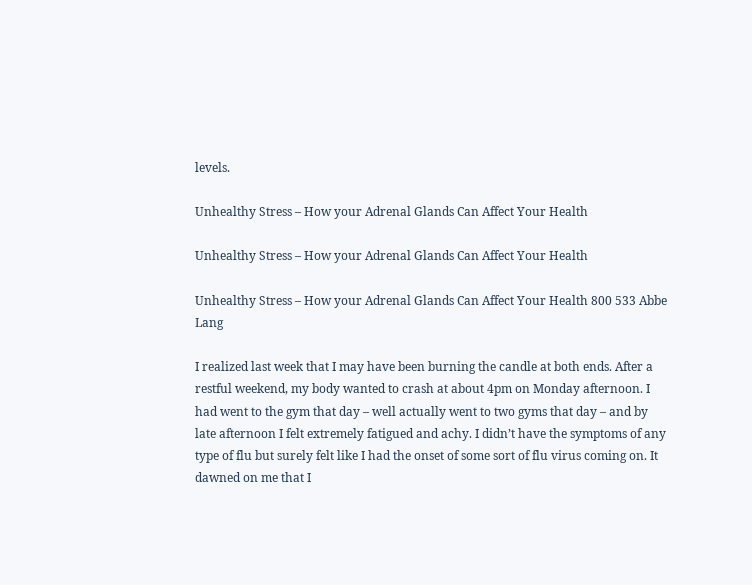levels.

Unhealthy Stress – How your Adrenal Glands Can Affect Your Health

Unhealthy Stress – How your Adrenal Glands Can Affect Your Health

Unhealthy Stress – How your Adrenal Glands Can Affect Your Health 800 533 Abbe Lang

I realized last week that I may have been burning the candle at both ends. After a restful weekend, my body wanted to crash at about 4pm on Monday afternoon. I had went to the gym that day – well actually went to two gyms that day – and by late afternoon I felt extremely fatigued and achy. I didn’t have the symptoms of any type of flu but surely felt like I had the onset of some sort of flu virus coming on. It dawned on me that I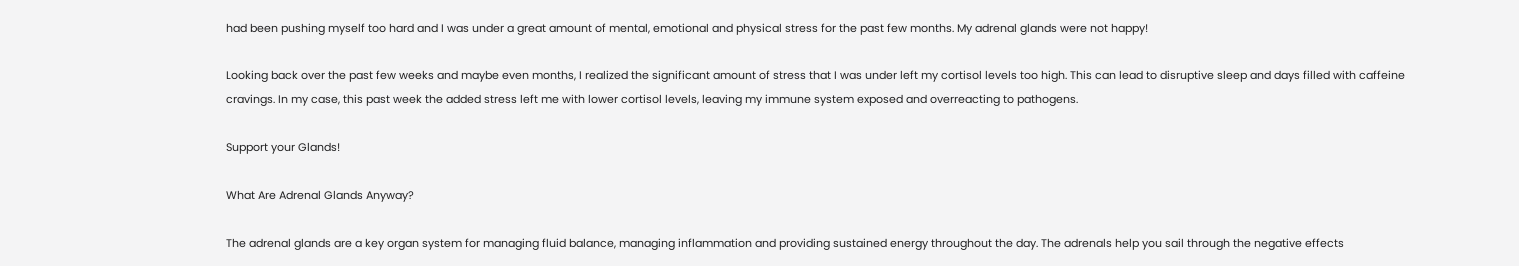had been pushing myself too hard and I was under a great amount of mental, emotional and physical stress for the past few months. My adrenal glands were not happy!

Looking back over the past few weeks and maybe even months, I realized the significant amount of stress that I was under left my cortisol levels too high. This can lead to disruptive sleep and days filled with caffeine cravings. In my case, this past week the added stress left me with lower cortisol levels, leaving my immune system exposed and overreacting to pathogens.

Support your Glands!

What Are Adrenal Glands Anyway?

The adrenal glands are a key organ system for managing fluid balance, managing inflammation and providing sustained energy throughout the day. The adrenals help you sail through the negative effects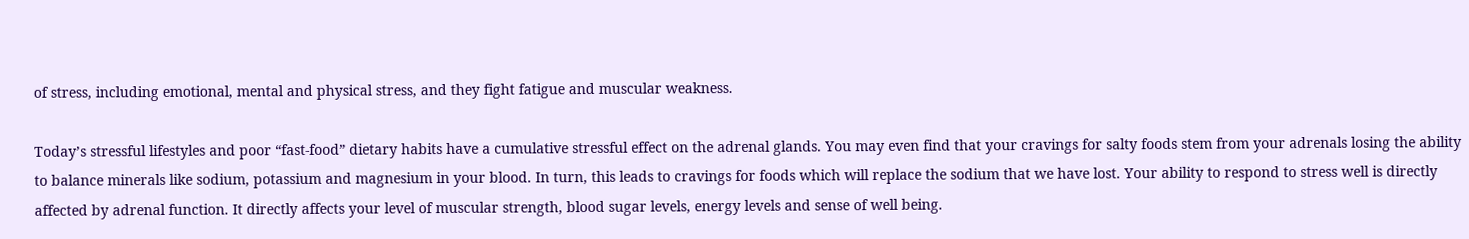of stress, including emotional, mental and physical stress, and they fight fatigue and muscular weakness.

Today’s stressful lifestyles and poor “fast-food” dietary habits have a cumulative stressful effect on the adrenal glands. You may even find that your cravings for salty foods stem from your adrenals losing the ability to balance minerals like sodium, potassium and magnesium in your blood. In turn, this leads to cravings for foods which will replace the sodium that we have lost. Your ability to respond to stress well is directly affected by adrenal function. It directly affects your level of muscular strength, blood sugar levels, energy levels and sense of well being.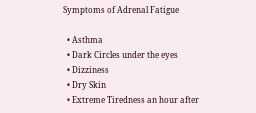Symptoms of Adrenal Fatigue

  • Asthma
  • Dark Circles under the eyes
  • Dizziness
  • Dry Skin
  • Extreme Tiredness an hour after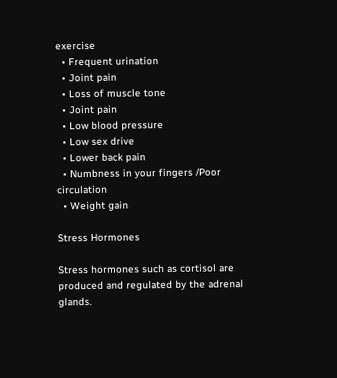exercise
  • Frequent urination
  • Joint pain
  • Loss of muscle tone
  • Joint pain
  • Low blood pressure
  • Low sex drive
  • Lower back pain
  • Numbness in your fingers /Poor circulation
  • Weight gain

Stress Hormones

Stress hormones such as cortisol are produced and regulated by the adrenal glands.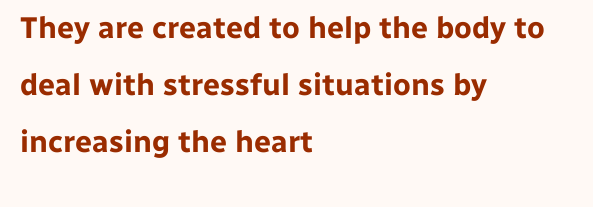They are created to help the body to deal with stressful situations by increasing the heart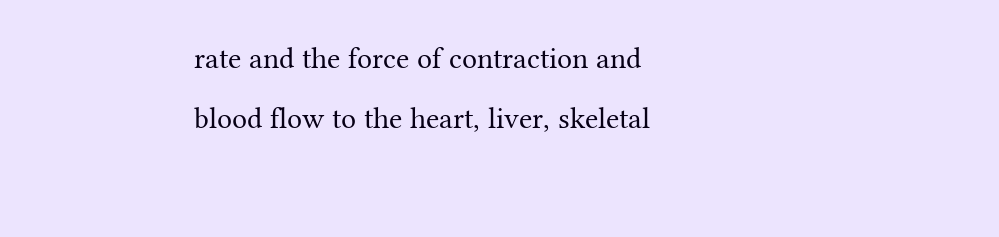rate and the force of contraction and blood flow to the heart, liver, skeletal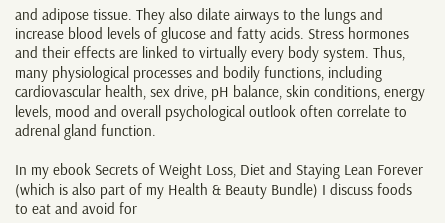and adipose tissue. They also dilate airways to the lungs and increase blood levels of glucose and fatty acids. Stress hormones and their effects are linked to virtually every body system. Thus, many physiological processes and bodily functions, including cardiovascular health, sex drive, pH balance, skin conditions, energy levels, mood and overall psychological outlook often correlate to adrenal gland function.

In my ebook Secrets of Weight Loss, Diet and Staying Lean Forever (which is also part of my Health & Beauty Bundle) I discuss foods to eat and avoid for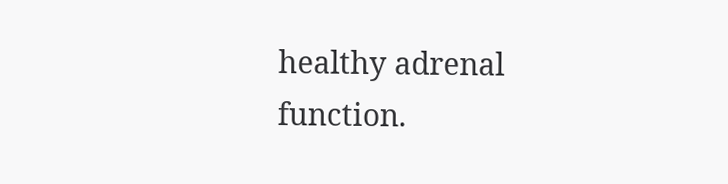healthy adrenal function.